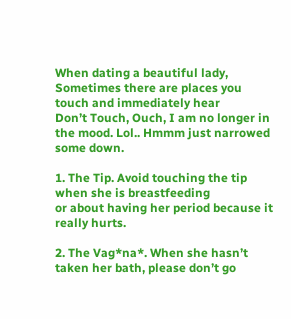When dating a beautiful lady, Sometimes there are places you touch and immediately hear
Don’t Touch, Ouch, I am no longer in the mood. Lol.. Hmmm just narrowed some down.

1. The Tip. Avoid touching the tip when she is breastfeeding
or about having her period because it really hurts.

2. The Vag*na*. When she hasn’t taken her bath, please don’t go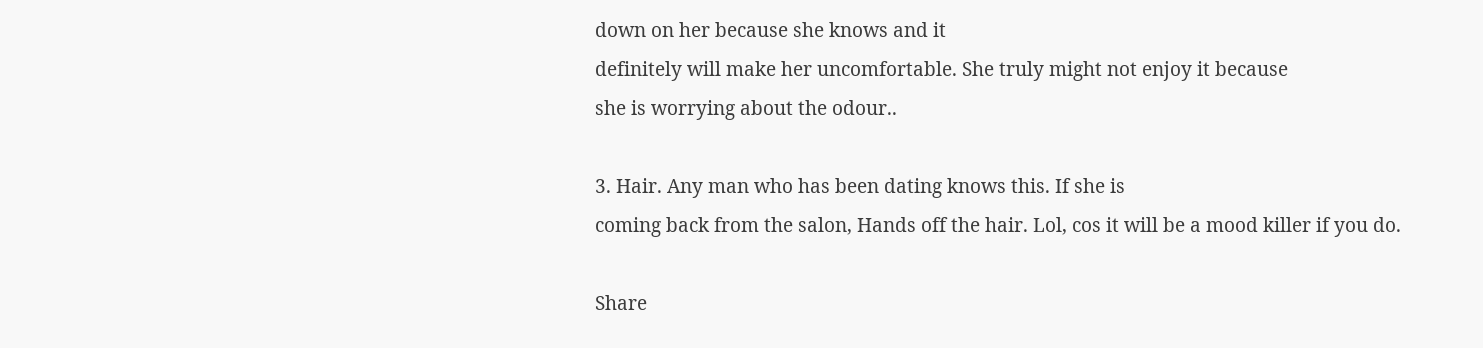down on her because she knows and it
definitely will make her uncomfortable. She truly might not enjoy it because
she is worrying about the odour..

3. Hair. Any man who has been dating knows this. If she is
coming back from the salon, Hands off the hair. Lol, cos it will be a mood killer if you do.

Share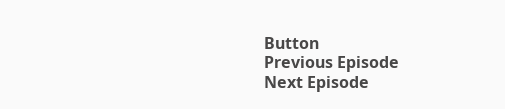Button
Previous Episode
Next Episode